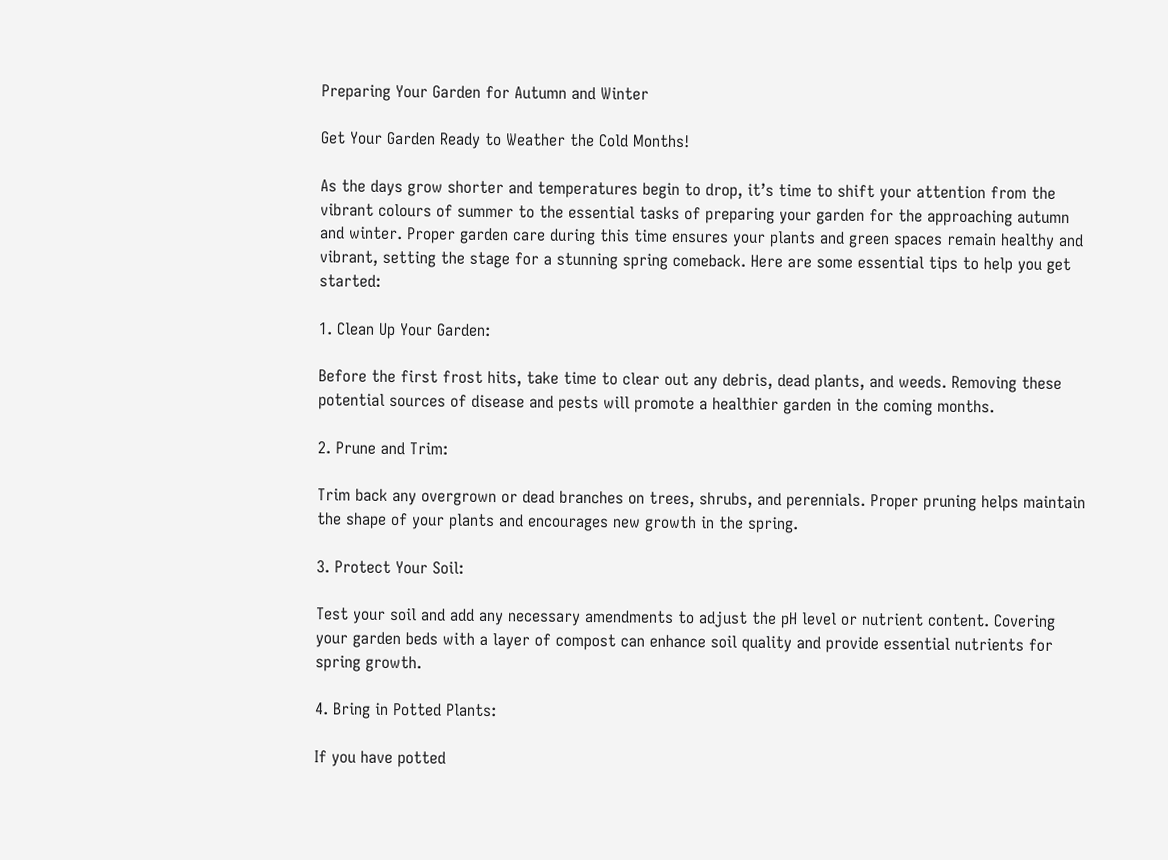Preparing Your Garden for Autumn and Winter

Get Your Garden Ready to Weather the Cold Months!

As the days grow shorter and temperatures begin to drop, it’s time to shift your attention from the vibrant colours of summer to the essential tasks of preparing your garden for the approaching autumn and winter. Proper garden care during this time ensures your plants and green spaces remain healthy and vibrant, setting the stage for a stunning spring comeback. Here are some essential tips to help you get started:

1. Clean Up Your Garden:

Before the first frost hits, take time to clear out any debris, dead plants, and weeds. Removing these potential sources of disease and pests will promote a healthier garden in the coming months.

2. Prune and Trim:

Trim back any overgrown or dead branches on trees, shrubs, and perennials. Proper pruning helps maintain the shape of your plants and encourages new growth in the spring.

3. Protect Your Soil:

Test your soil and add any necessary amendments to adjust the pH level or nutrient content. Covering your garden beds with a layer of compost can enhance soil quality and provide essential nutrients for spring growth.

4. Bring in Potted Plants:

If you have potted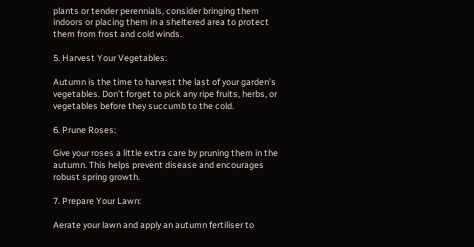plants or tender perennials, consider bringing them indoors or placing them in a sheltered area to protect them from frost and cold winds.

5. Harvest Your Vegetables:

Autumn is the time to harvest the last of your garden’s vegetables. Don’t forget to pick any ripe fruits, herbs, or vegetables before they succumb to the cold.

6. Prune Roses:

Give your roses a little extra care by pruning them in the autumn. This helps prevent disease and encourages robust spring growth.

7. Prepare Your Lawn:

Aerate your lawn and apply an autumn fertiliser to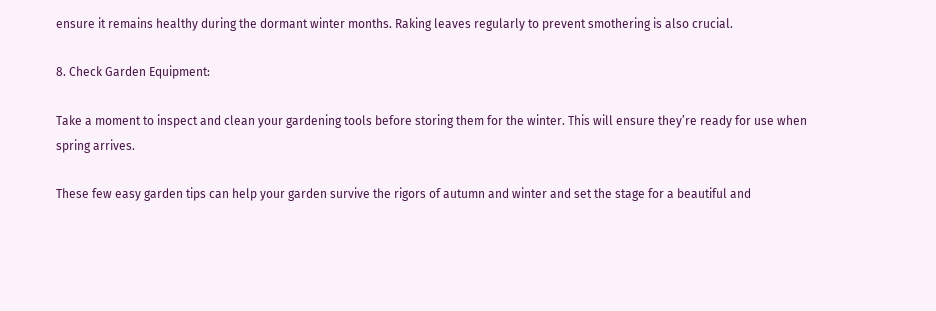ensure it remains healthy during the dormant winter months. Raking leaves regularly to prevent smothering is also crucial.

8. Check Garden Equipment:

Take a moment to inspect and clean your gardening tools before storing them for the winter. This will ensure they’re ready for use when spring arrives.

These few easy garden tips can help your garden survive the rigors of autumn and winter and set the stage for a beautiful and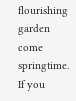flourishing garden come springtime. If you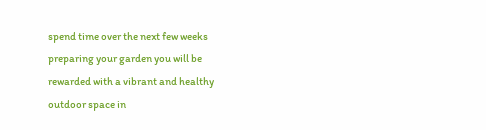spend time over the next few weeks preparing your garden you will be rewarded with a vibrant and healthy outdoor space in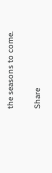the seasons to come.

Share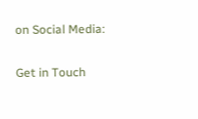on Social Media:

Get in Touch